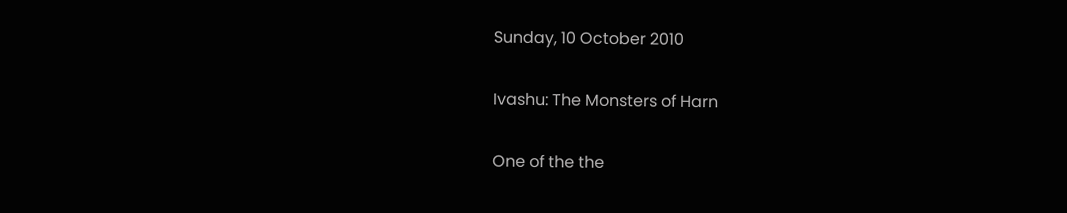Sunday, 10 October 2010

Ivashu: The Monsters of Harn

One of the the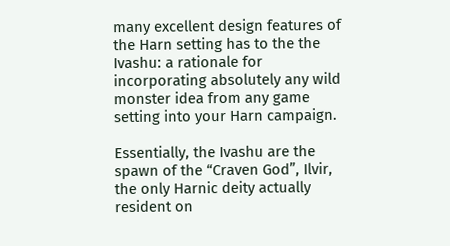many excellent design features of the Harn setting has to the the Ivashu: a rationale for incorporating absolutely any wild monster idea from any game setting into your Harn campaign.

Essentially, the Ivashu are the spawn of the “Craven God”, Ilvir, the only Harnic deity actually resident on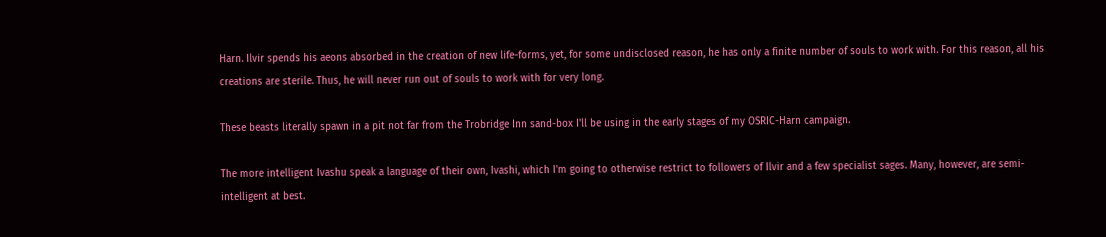Harn. Ilvir spends his aeons absorbed in the creation of new life-forms, yet, for some undisclosed reason, he has only a finite number of souls to work with. For this reason, all his creations are sterile. Thus, he will never run out of souls to work with for very long.

These beasts literally spawn in a pit not far from the Trobridge Inn sand-box I'll be using in the early stages of my OSRIC-Harn campaign.

The more intelligent Ivashu speak a language of their own, Ivashi, which I'm going to otherwise restrict to followers of Ilvir and a few specialist sages. Many, however, are semi-intelligent at best.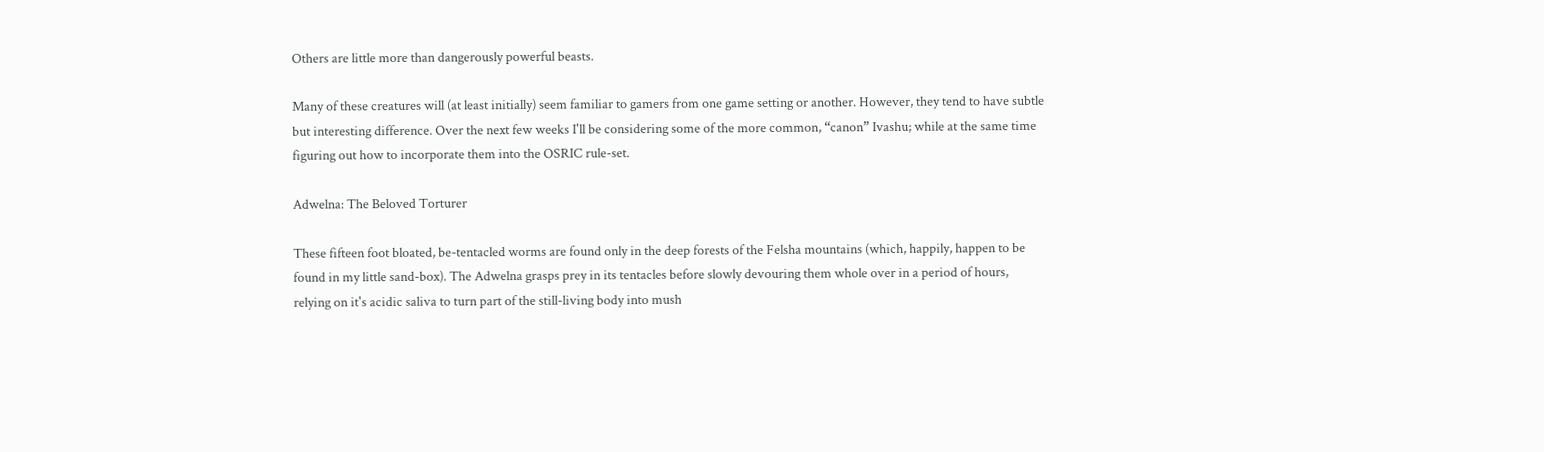Others are little more than dangerously powerful beasts.

Many of these creatures will (at least initially) seem familiar to gamers from one game setting or another. However, they tend to have subtle but interesting difference. Over the next few weeks I'll be considering some of the more common, “canon” Ivashu; while at the same time figuring out how to incorporate them into the OSRIC rule-set.

Adwelna: The Beloved Torturer

These fifteen foot bloated, be-tentacled worms are found only in the deep forests of the Felsha mountains (which, happily, happen to be found in my little sand-box). The Adwelna grasps prey in its tentacles before slowly devouring them whole over in a period of hours, relying on it's acidic saliva to turn part of the still-living body into mush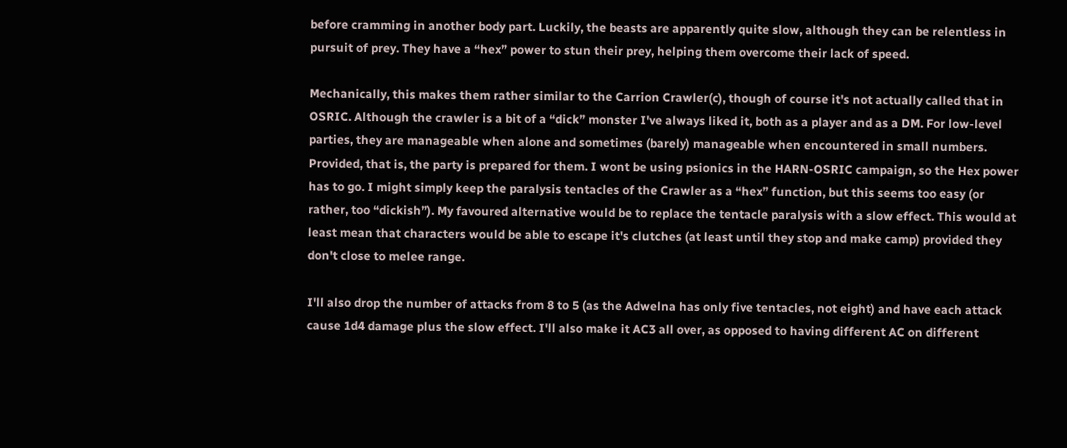before cramming in another body part. Luckily, the beasts are apparently quite slow, although they can be relentless in pursuit of prey. They have a “hex” power to stun their prey, helping them overcome their lack of speed.

Mechanically, this makes them rather similar to the Carrion Crawler(c), though of course it's not actually called that in OSRIC. Although the crawler is a bit of a “dick” monster I've always liked it, both as a player and as a DM. For low-level parties, they are manageable when alone and sometimes (barely) manageable when encountered in small numbers. Provided, that is, the party is prepared for them. I wont be using psionics in the HARN-OSRIC campaign, so the Hex power has to go. I might simply keep the paralysis tentacles of the Crawler as a “hex” function, but this seems too easy (or rather, too “dickish”). My favoured alternative would be to replace the tentacle paralysis with a slow effect. This would at least mean that characters would be able to escape it's clutches (at least until they stop and make camp) provided they don't close to melee range.

I'll also drop the number of attacks from 8 to 5 (as the Adwelna has only five tentacles, not eight) and have each attack cause 1d4 damage plus the slow effect. I'll also make it AC3 all over, as opposed to having different AC on different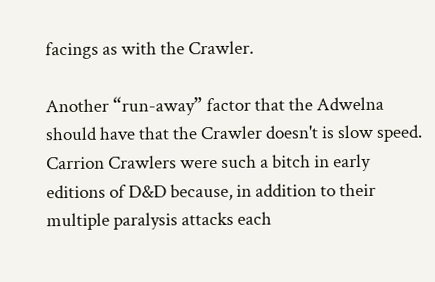facings as with the Crawler.

Another “run-away” factor that the Adwelna should have that the Crawler doesn't is slow speed. Carrion Crawlers were such a bitch in early editions of D&D because, in addition to their multiple paralysis attacks each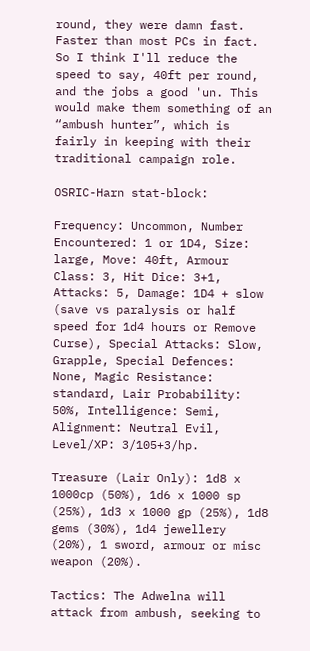round, they were damn fast. Faster than most PCs in fact. So I think I'll reduce the speed to say, 40ft per round, and the jobs a good 'un. This would make them something of an “ambush hunter”, which is fairly in keeping with their traditional campaign role.

OSRIC-Harn stat-block:

Frequency: Uncommon, Number Encountered: 1 or 1D4, Size: large, Move: 40ft, Armour Class: 3, Hit Dice: 3+1, Attacks: 5, Damage: 1D4 + slow (save vs paralysis or half speed for 1d4 hours or Remove Curse), Special Attacks: Slow, Grapple, Special Defences: None, Magic Resistance: standard, Lair Probability: 50%, Intelligence: Semi, Alignment: Neutral Evil, Level/XP: 3/105+3/hp.

Treasure (Lair Only): 1d8 x 1000cp (50%), 1d6 x 1000 sp (25%), 1d3 x 1000 gp (25%), 1d8 gems (30%), 1d4 jewellery (20%), 1 sword, armour or misc weapon (20%).

Tactics: The Adwelna will attack from ambush, seeking to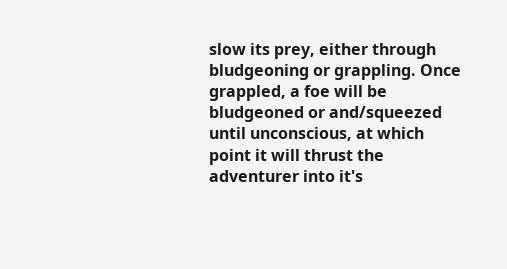slow its prey, either through bludgeoning or grappling. Once grappled, a foe will be bludgeoned or and/squeezed until unconscious, at which point it will thrust the adventurer into it's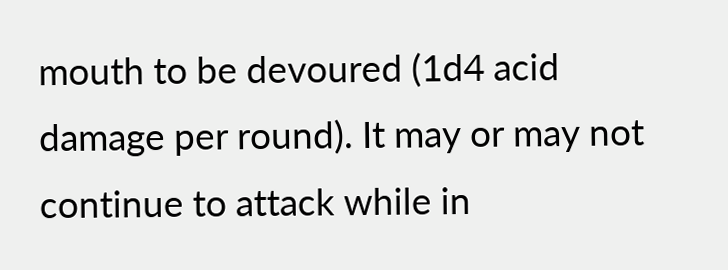mouth to be devoured (1d4 acid damage per round). It may or may not continue to attack while in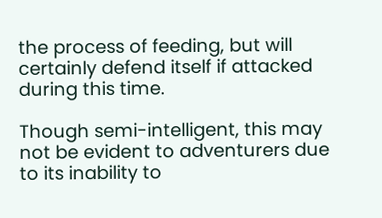the process of feeding, but will certainly defend itself if attacked during this time.

Though semi-intelligent, this may not be evident to adventurers due to its inability to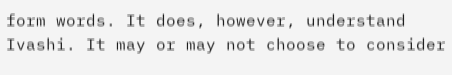form words. It does, however, understand Ivashi. It may or may not choose to consider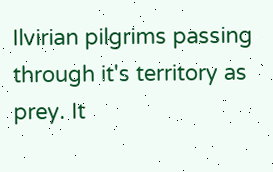Ilvirian pilgrims passing through it's territory as prey. It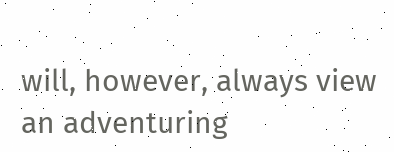will, however, always view an adventuring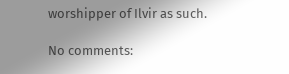worshipper of Ilvir as such.

No comments: